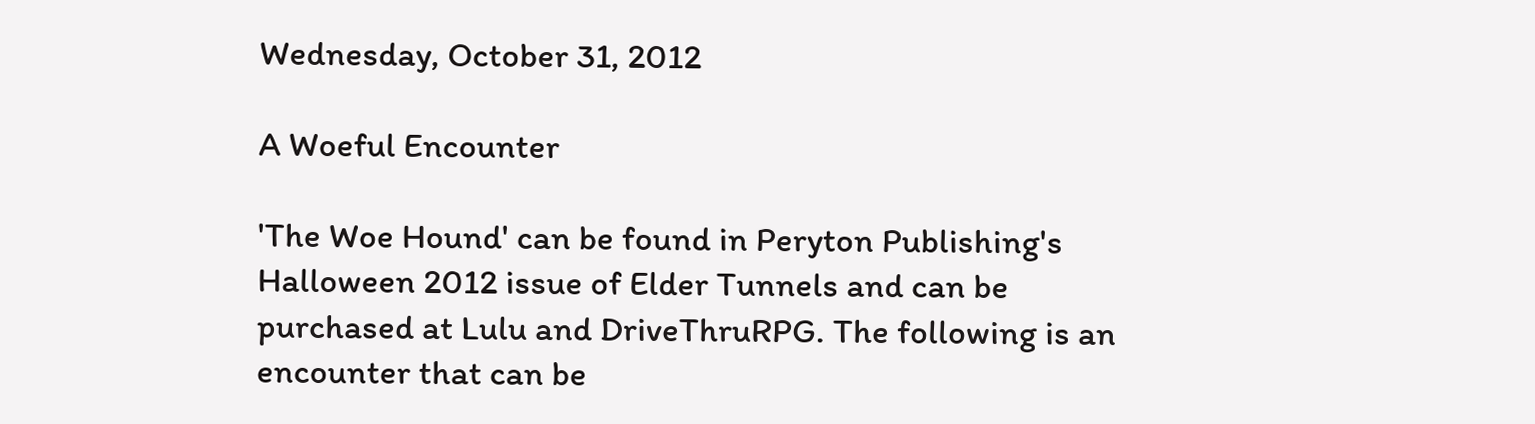Wednesday, October 31, 2012

A Woeful Encounter

'The Woe Hound' can be found in Peryton Publishing's Halloween 2012 issue of Elder Tunnels and can be purchased at Lulu and DriveThruRPG. The following is an encounter that can be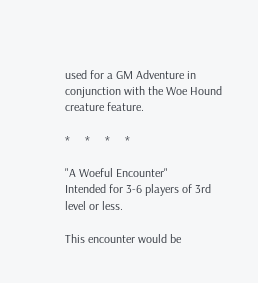used for a GM Adventure in conjunction with the Woe Hound creature feature.

*     *     *     *

"A Woeful Encounter"
Intended for 3-6 players of 3rd level or less.

This encounter would be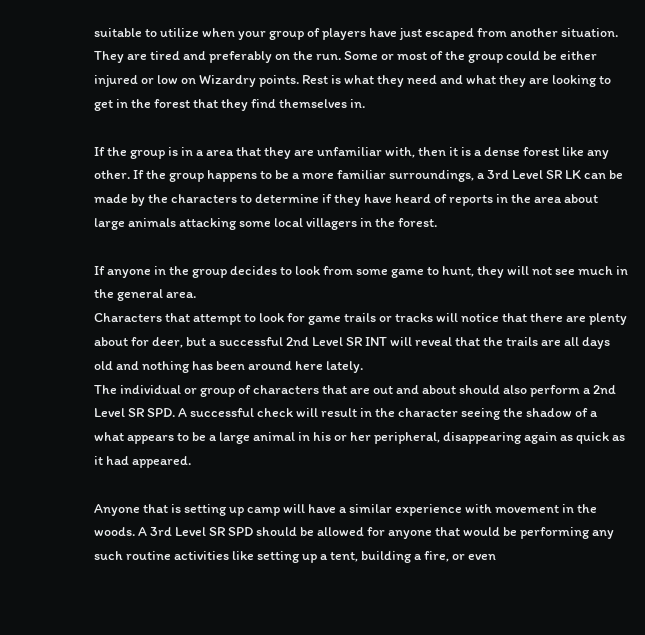suitable to utilize when your group of players have just escaped from another situation. They are tired and preferably on the run. Some or most of the group could be either injured or low on Wizardry points. Rest is what they need and what they are looking to get in the forest that they find themselves in.

If the group is in a area that they are unfamiliar with, then it is a dense forest like any other. If the group happens to be a more familiar surroundings, a 3rd Level SR LK can be made by the characters to determine if they have heard of reports in the area about large animals attacking some local villagers in the forest.

If anyone in the group decides to look from some game to hunt, they will not see much in the general area.
Characters that attempt to look for game trails or tracks will notice that there are plenty about for deer, but a successful 2nd Level SR INT will reveal that the trails are all days old and nothing has been around here lately.
The individual or group of characters that are out and about should also perform a 2nd Level SR SPD. A successful check will result in the character seeing the shadow of a what appears to be a large animal in his or her peripheral, disappearing again as quick as it had appeared.

Anyone that is setting up camp will have a similar experience with movement in the woods. A 3rd Level SR SPD should be allowed for anyone that would be performing any such routine activities like setting up a tent, building a fire, or even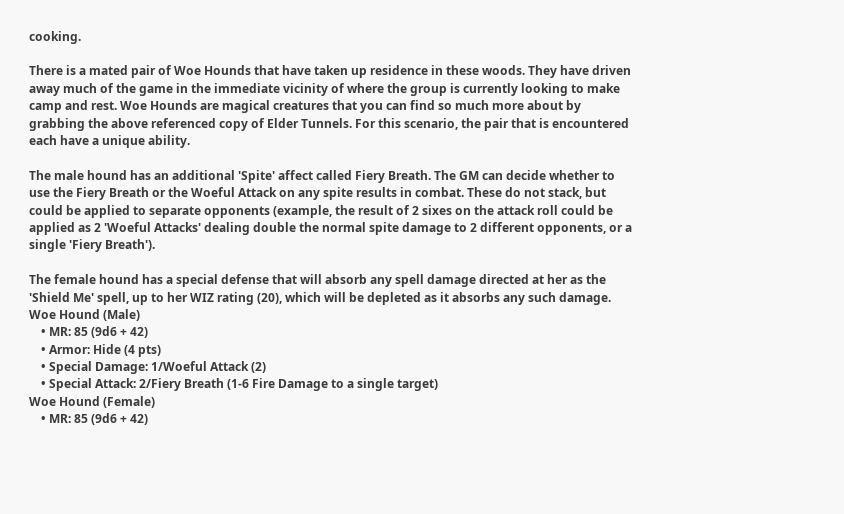cooking.

There is a mated pair of Woe Hounds that have taken up residence in these woods. They have driven away much of the game in the immediate vicinity of where the group is currently looking to make camp and rest. Woe Hounds are magical creatures that you can find so much more about by grabbing the above referenced copy of Elder Tunnels. For this scenario, the pair that is encountered each have a unique ability.

The male hound has an additional 'Spite' affect called Fiery Breath. The GM can decide whether to use the Fiery Breath or the Woeful Attack on any spite results in combat. These do not stack, but could be applied to separate opponents (example, the result of 2 sixes on the attack roll could be applied as 2 'Woeful Attacks' dealing double the normal spite damage to 2 different opponents, or a single 'Fiery Breath').

The female hound has a special defense that will absorb any spell damage directed at her as the 'Shield Me' spell, up to her WIZ rating (20), which will be depleted as it absorbs any such damage.
Woe Hound (Male)
    • MR: 85 (9d6 + 42)
    • Armor: Hide (4 pts)
    • Special Damage: 1/Woeful Attack (2)
    • Special Attack: 2/Fiery Breath (1-6 Fire Damage to a single target)
Woe Hound (Female)
    • MR: 85 (9d6 + 42)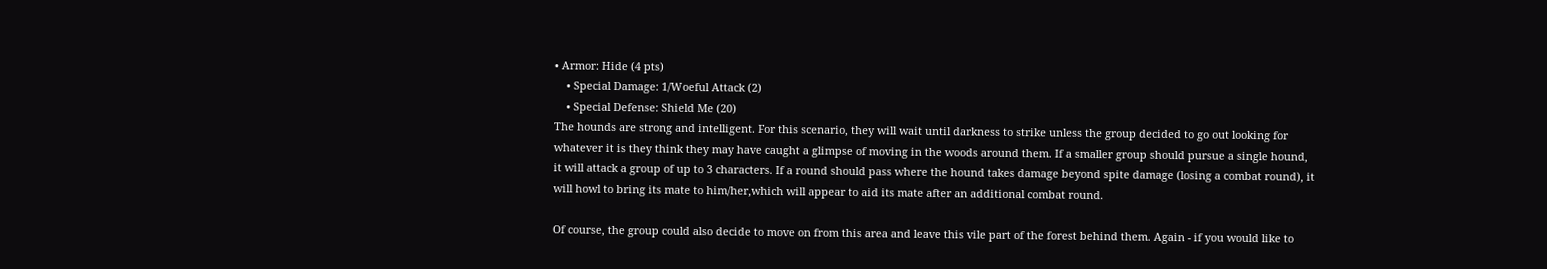• Armor: Hide (4 pts)
    • Special Damage: 1/Woeful Attack (2)
    • Special Defense: Shield Me (20)
The hounds are strong and intelligent. For this scenario, they will wait until darkness to strike unless the group decided to go out looking for whatever it is they think they may have caught a glimpse of moving in the woods around them. If a smaller group should pursue a single hound, it will attack a group of up to 3 characters. If a round should pass where the hound takes damage beyond spite damage (losing a combat round), it will howl to bring its mate to him/her,which will appear to aid its mate after an additional combat round.

Of course, the group could also decide to move on from this area and leave this vile part of the forest behind them. Again - if you would like to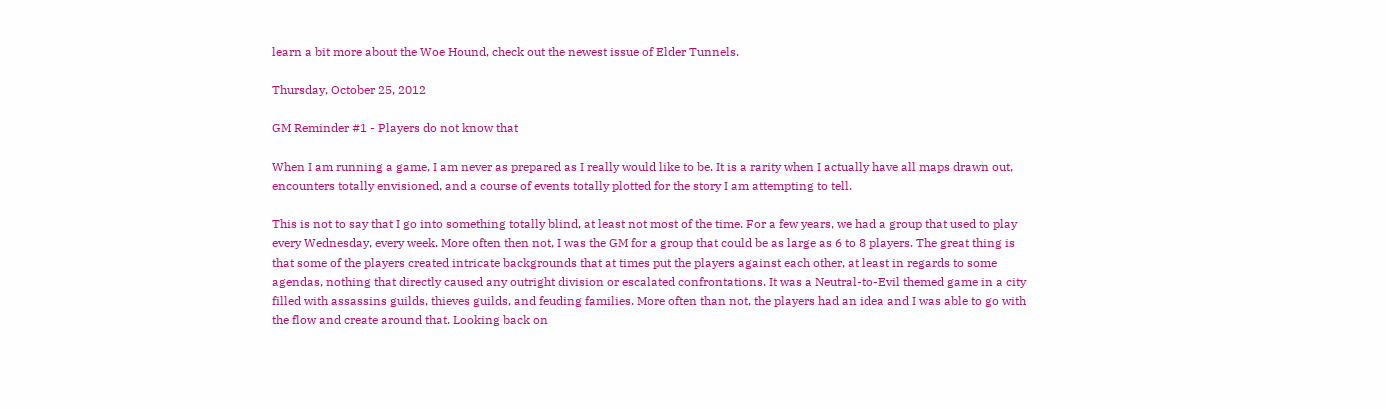learn a bit more about the Woe Hound, check out the newest issue of Elder Tunnels.

Thursday, October 25, 2012

GM Reminder #1 - Players do not know that

When I am running a game, I am never as prepared as I really would like to be. It is a rarity when I actually have all maps drawn out, encounters totally envisioned, and a course of events totally plotted for the story I am attempting to tell.

This is not to say that I go into something totally blind, at least not most of the time. For a few years, we had a group that used to play every Wednesday, every week. More often then not, I was the GM for a group that could be as large as 6 to 8 players. The great thing is that some of the players created intricate backgrounds that at times put the players against each other, at least in regards to some agendas, nothing that directly caused any outright division or escalated confrontations. It was a Neutral-to-Evil themed game in a city filled with assassins guilds, thieves guilds, and feuding families. More often than not, the players had an idea and I was able to go with the flow and create around that. Looking back on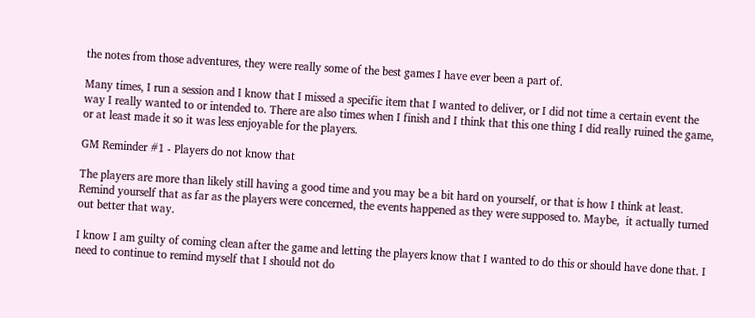the notes from those adventures, they were really some of the best games I have ever been a part of.

Many times, I run a session and I know that I missed a specific item that I wanted to deliver, or I did not time a certain event the way I really wanted to or intended to. There are also times when I finish and I think that this one thing I did really ruined the game, or at least made it so it was less enjoyable for the players.

GM Reminder #1 - Players do not know that

The players are more than likely still having a good time and you may be a bit hard on yourself, or that is how I think at least. Remind yourself that as far as the players were concerned, the events happened as they were supposed to. Maybe,  it actually turned out better that way.

I know I am guilty of coming clean after the game and letting the players know that I wanted to do this or should have done that. I need to continue to remind myself that I should not do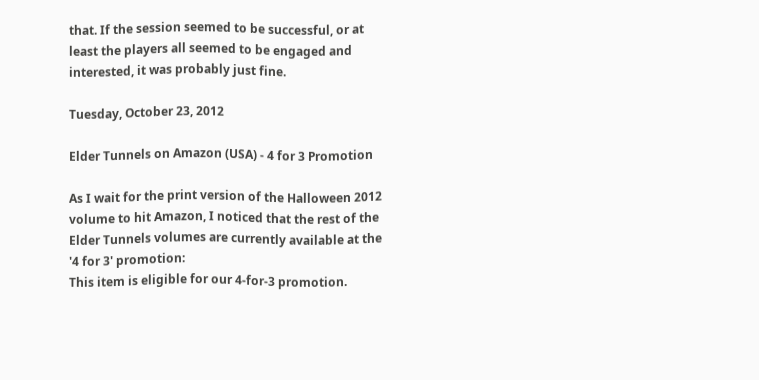that. If the session seemed to be successful, or at least the players all seemed to be engaged and interested, it was probably just fine.

Tuesday, October 23, 2012

Elder Tunnels on Amazon (USA) - 4 for 3 Promotion

As I wait for the print version of the Halloween 2012 volume to hit Amazon, I noticed that the rest of the Elder Tunnels volumes are currently available at the '4 for 3' promotion:
This item is eligible for our 4-for-3 promotion.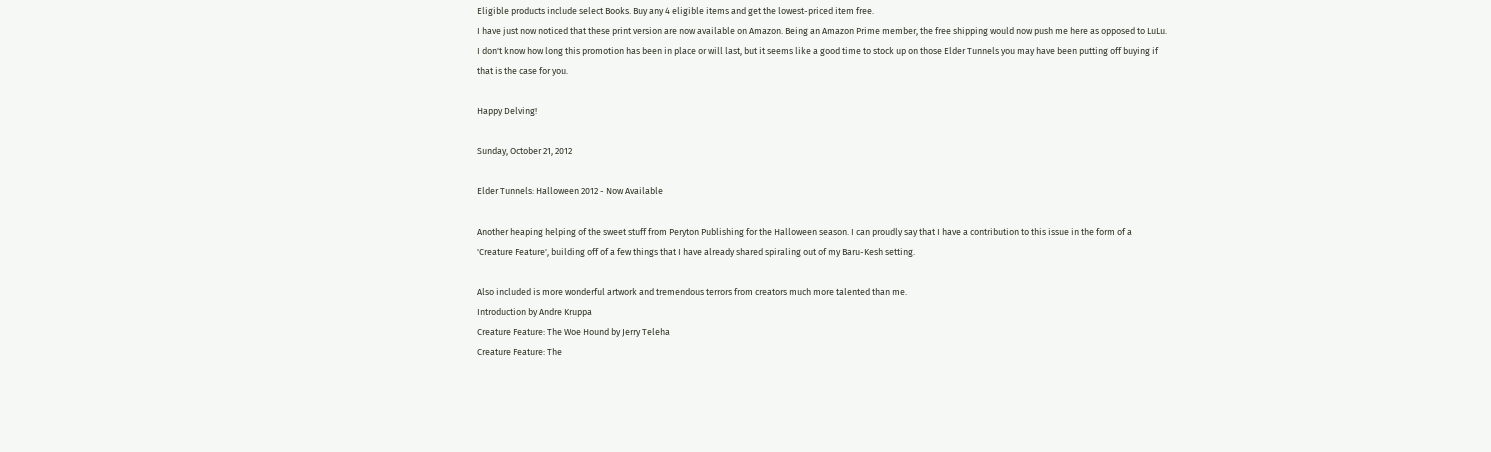Eligible products include select Books. Buy any 4 eligible items and get the lowest-priced item free.
I have just now noticed that these print version are now available on Amazon. Being an Amazon Prime member, the free shipping would now push me here as opposed to LuLu. I don't know how long this promotion has been in place or will last, but it seems like a good time to stock up on those Elder Tunnels you may have been putting off buying if that is the case for you.

Happy Delving!

Sunday, October 21, 2012

Elder Tunnels: Halloween 2012 - Now Available

Another heaping helping of the sweet stuff from Peryton Publishing for the Halloween season. I can proudly say that I have a contribution to this issue in the form of a 'Creature Feature', building off of a few things that I have already shared spiraling out of my Baru-Kesh setting.

Also included is more wonderful artwork and tremendous terrors from creators much more talented than me.
Introduction by Andre Kruppa
Creature Feature: The Woe Hound by Jerry Teleha
Creature Feature: The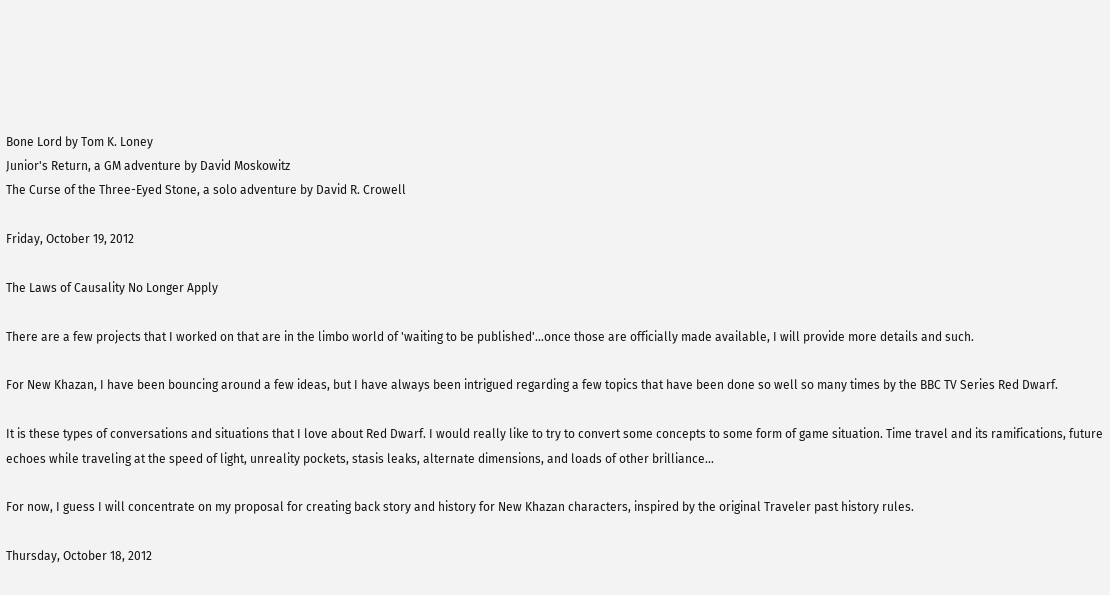Bone Lord by Tom K. Loney
Junior's Return, a GM adventure by David Moskowitz
The Curse of the Three-Eyed Stone, a solo adventure by David R. Crowell

Friday, October 19, 2012

The Laws of Causality No Longer Apply

There are a few projects that I worked on that are in the limbo world of 'waiting to be published'...once those are officially made available, I will provide more details and such.

For New Khazan, I have been bouncing around a few ideas, but I have always been intrigued regarding a few topics that have been done so well so many times by the BBC TV Series Red Dwarf.

It is these types of conversations and situations that I love about Red Dwarf. I would really like to try to convert some concepts to some form of game situation. Time travel and its ramifications, future echoes while traveling at the speed of light, unreality pockets, stasis leaks, alternate dimensions, and loads of other brilliance...

For now, I guess I will concentrate on my proposal for creating back story and history for New Khazan characters, inspired by the original Traveler past history rules.

Thursday, October 18, 2012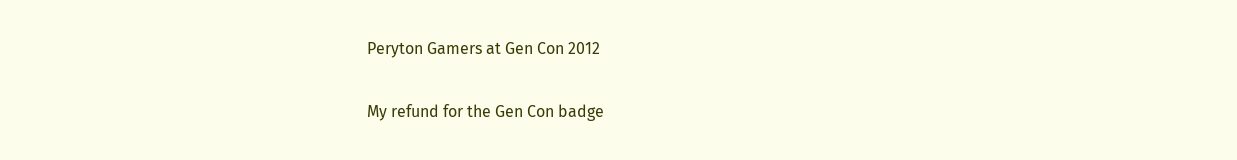Peryton Gamers at Gen Con 2012

My refund for the Gen Con badge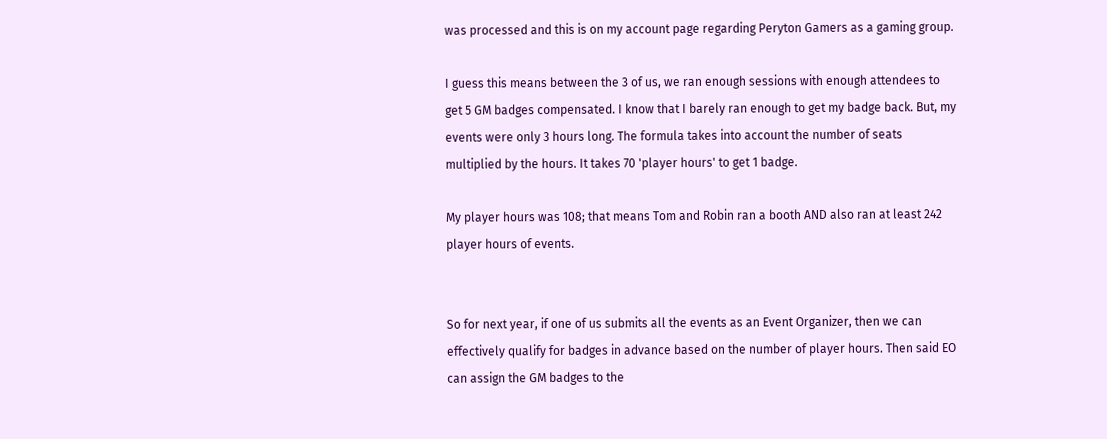was processed and this is on my account page regarding Peryton Gamers as a gaming group.

I guess this means between the 3 of us, we ran enough sessions with enough attendees to get 5 GM badges compensated. I know that I barely ran enough to get my badge back. But, my events were only 3 hours long. The formula takes into account the number of seats multiplied by the hours. It takes 70 'player hours' to get 1 badge.

My player hours was 108; that means Tom and Robin ran a booth AND also ran at least 242 player hours of events.


So for next year, if one of us submits all the events as an Event Organizer, then we can effectively qualify for badges in advance based on the number of player hours. Then said EO can assign the GM badges to the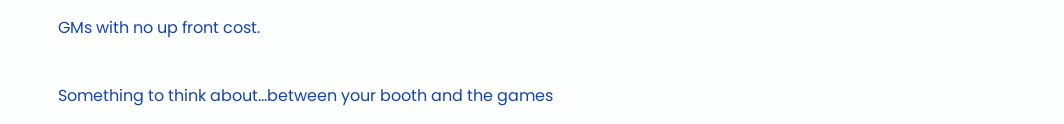GMs with no up front cost.

Something to think about...between your booth and the games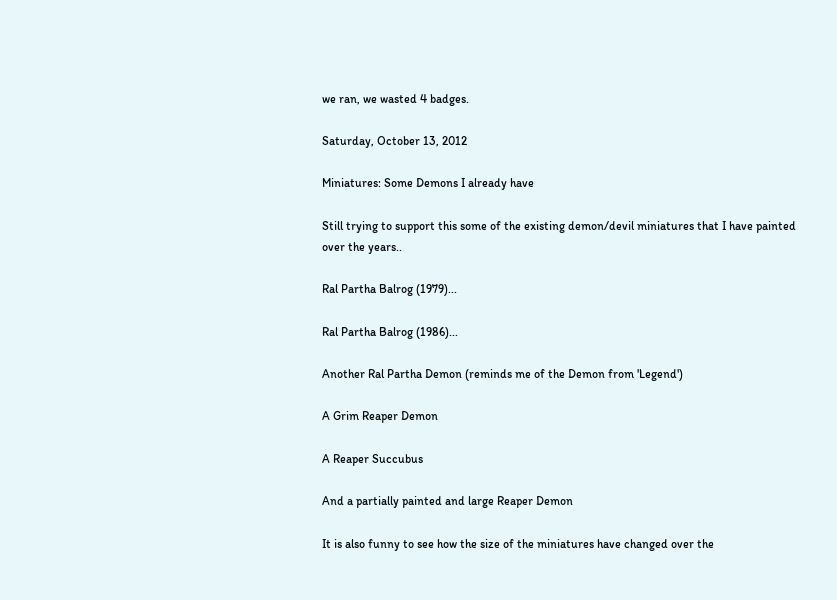we ran, we wasted 4 badges.

Saturday, October 13, 2012

Miniatures: Some Demons I already have

Still trying to support this some of the existing demon/devil miniatures that I have painted over the years..

Ral Partha Balrog (1979)...

Ral Partha Balrog (1986)...

Another Ral Partha Demon (reminds me of the Demon from 'Legend')

A Grim Reaper Demon

A Reaper Succubus

And a partially painted and large Reaper Demon

It is also funny to see how the size of the miniatures have changed over the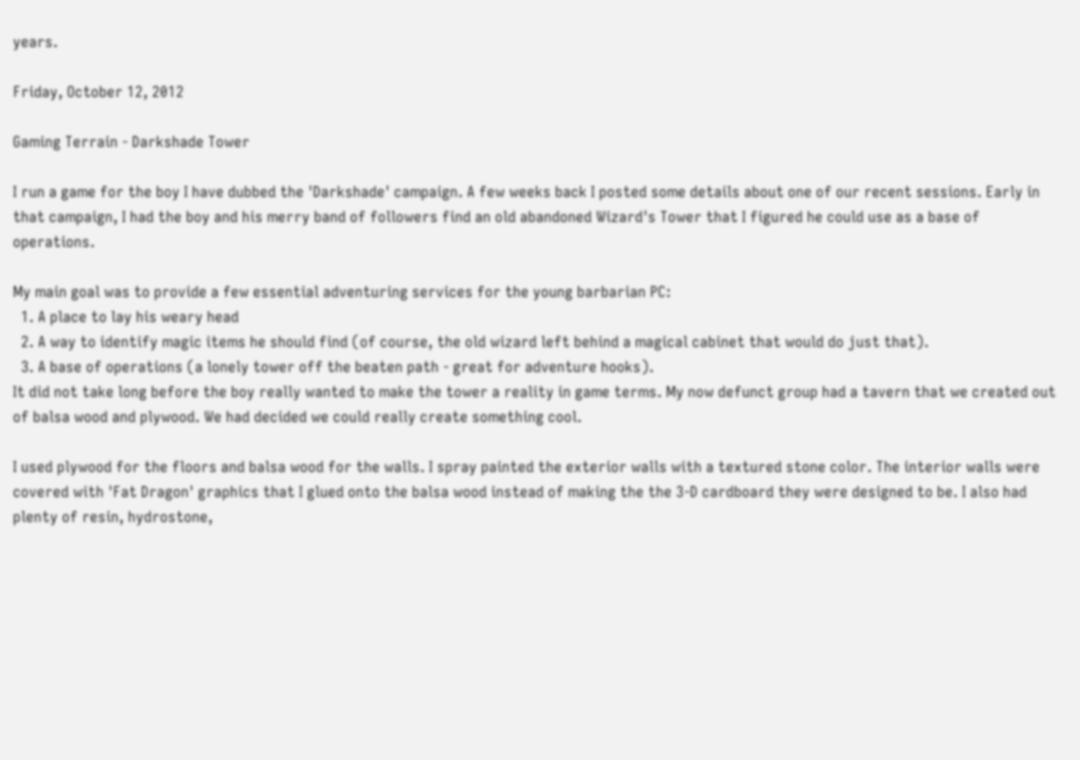years.

Friday, October 12, 2012

Gaming Terrain - Darkshade Tower

I run a game for the boy I have dubbed the 'Darkshade' campaign. A few weeks back I posted some details about one of our recent sessions. Early in that campaign, I had the boy and his merry band of followers find an old abandoned Wizard's Tower that I figured he could use as a base of operations.

My main goal was to provide a few essential adventuring services for the young barbarian PC:
  1. A place to lay his weary head
  2. A way to identify magic items he should find (of course, the old wizard left behind a magical cabinet that would do just that).
  3. A base of operations (a lonely tower off the beaten path - great for adventure hooks).
It did not take long before the boy really wanted to make the tower a reality in game terms. My now defunct group had a tavern that we created out of balsa wood and plywood. We had decided we could really create something cool.

I used plywood for the floors and balsa wood for the walls. I spray painted the exterior walls with a textured stone color. The interior walls were covered with 'Fat Dragon' graphics that I glued onto the balsa wood instead of making the the 3-D cardboard they were designed to be. I also had plenty of resin, hydrostone,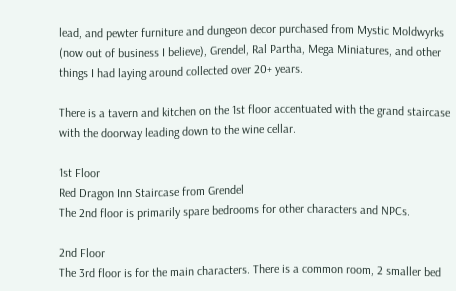lead, and pewter furniture and dungeon decor purchased from Mystic Moldwyrks (now out of business I believe), Grendel, Ral Partha, Mega Miniatures, and other things I had laying around collected over 20+ years.

There is a tavern and kitchen on the 1st floor accentuated with the grand staircase with the doorway leading down to the wine cellar.

1st Floor
Red Dragon Inn Staircase from Grendel
The 2nd floor is primarily spare bedrooms for other characters and NPCs.

2nd Floor
The 3rd floor is for the main characters. There is a common room, 2 smaller bed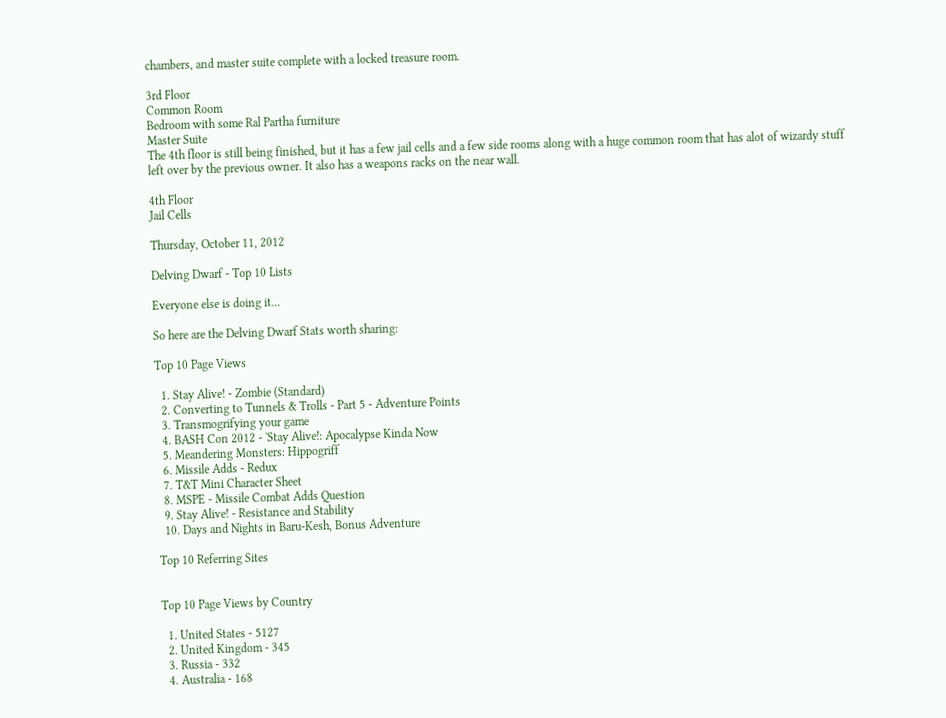chambers, and master suite complete with a locked treasure room.

3rd Floor
Common Room
Bedroom with some Ral Partha furniture
Master Suite
The 4th floor is still being finished, but it has a few jail cells and a few side rooms along with a huge common room that has alot of wizardy stuff left over by the previous owner. It also has a weapons racks on the near wall.

4th Floor
Jail Cells

Thursday, October 11, 2012

Delving Dwarf - Top 10 Lists

Everyone else is doing it...

So here are the Delving Dwarf Stats worth sharing:

Top 10 Page Views

  1. Stay Alive! - Zombie (Standard)
  2. Converting to Tunnels & Trolls - Part 5 - Adventure Points
  3. Transmogrifying your game
  4. BASH Con 2012 - 'Stay Alive!: Apocalypse Kinda Now
  5. Meandering Monsters: Hippogriff
  6. Missile Adds - Redux
  7. T&T Mini Character Sheet
  8. MSPE - Missile Combat Adds Question
  9. Stay Alive! - Resistance and Stability
  10. Days and Nights in Baru-Kesh, Bonus Adventure

Top 10 Referring Sites


Top 10 Page Views by Country

  1. United States - 5127
  2. United Kingdom - 345
  3. Russia - 332
  4. Australia - 168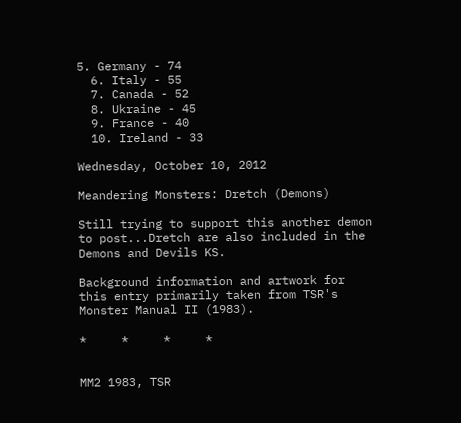5. Germany - 74
  6. Italy - 55
  7. Canada - 52
  8. Ukraine - 45
  9. France - 40
  10. Ireland - 33

Wednesday, October 10, 2012

Meandering Monsters: Dretch (Demons)

Still trying to support this another demon to post...Dretch are also included in the Demons and Devils KS.

Background information and artwork for this entry primarily taken from TSR's Monster Manual II (1983).

*     *     *     *


MM2 1983, TSR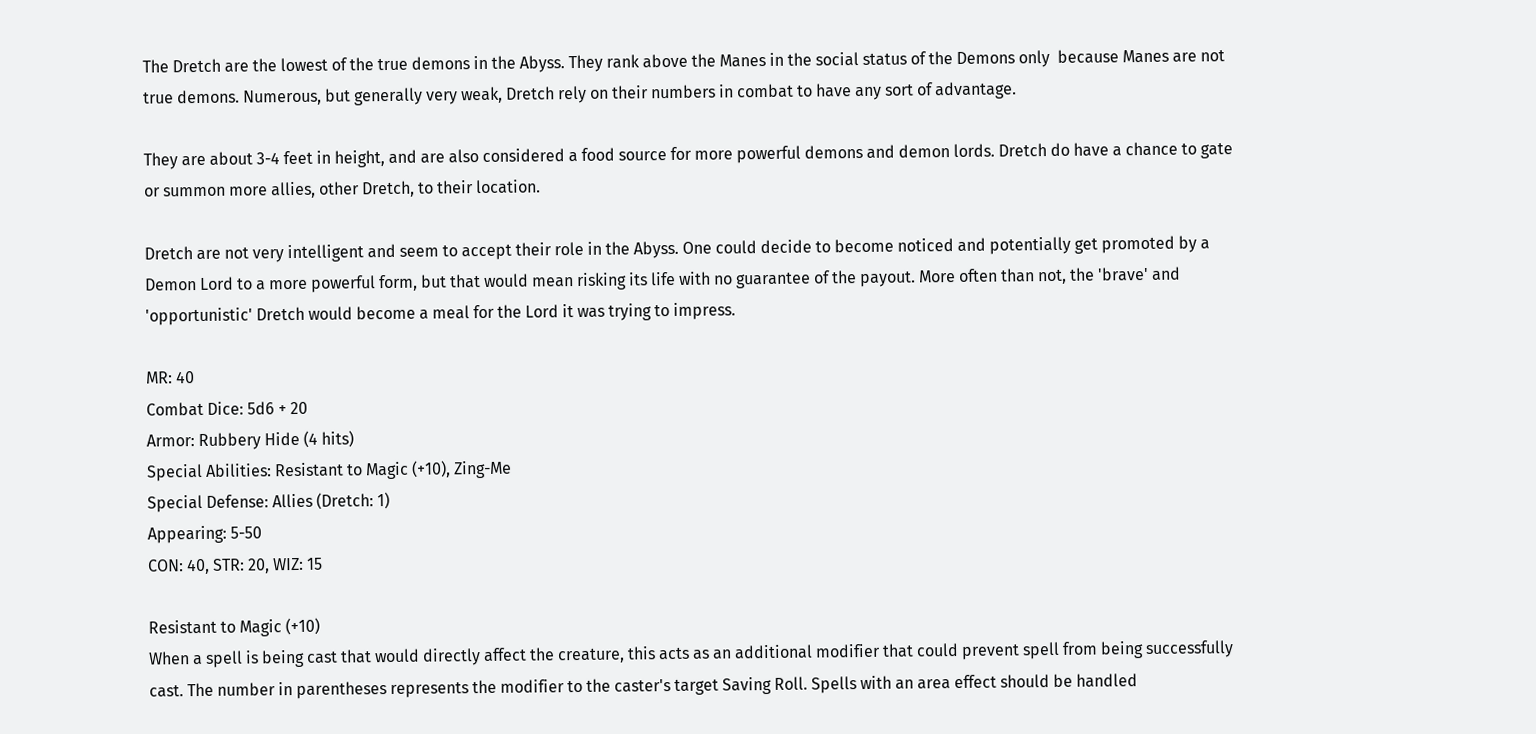The Dretch are the lowest of the true demons in the Abyss. They rank above the Manes in the social status of the Demons only  because Manes are not true demons. Numerous, but generally very weak, Dretch rely on their numbers in combat to have any sort of advantage.

They are about 3-4 feet in height, and are also considered a food source for more powerful demons and demon lords. Dretch do have a chance to gate or summon more allies, other Dretch, to their location.

Dretch are not very intelligent and seem to accept their role in the Abyss. One could decide to become noticed and potentially get promoted by a Demon Lord to a more powerful form, but that would mean risking its life with no guarantee of the payout. More often than not, the 'brave' and 'opportunistic' Dretch would become a meal for the Lord it was trying to impress.

MR: 40
Combat Dice: 5d6 + 20
Armor: Rubbery Hide (4 hits)
Special Abilities: Resistant to Magic (+10), Zing-Me
Special Defense: Allies (Dretch: 1)
Appearing: 5-50
CON: 40, STR: 20, WIZ: 15

Resistant to Magic (+10)
When a spell is being cast that would directly affect the creature, this acts as an additional modifier that could prevent spell from being successfully cast. The number in parentheses represents the modifier to the caster's target Saving Roll. Spells with an area effect should be handled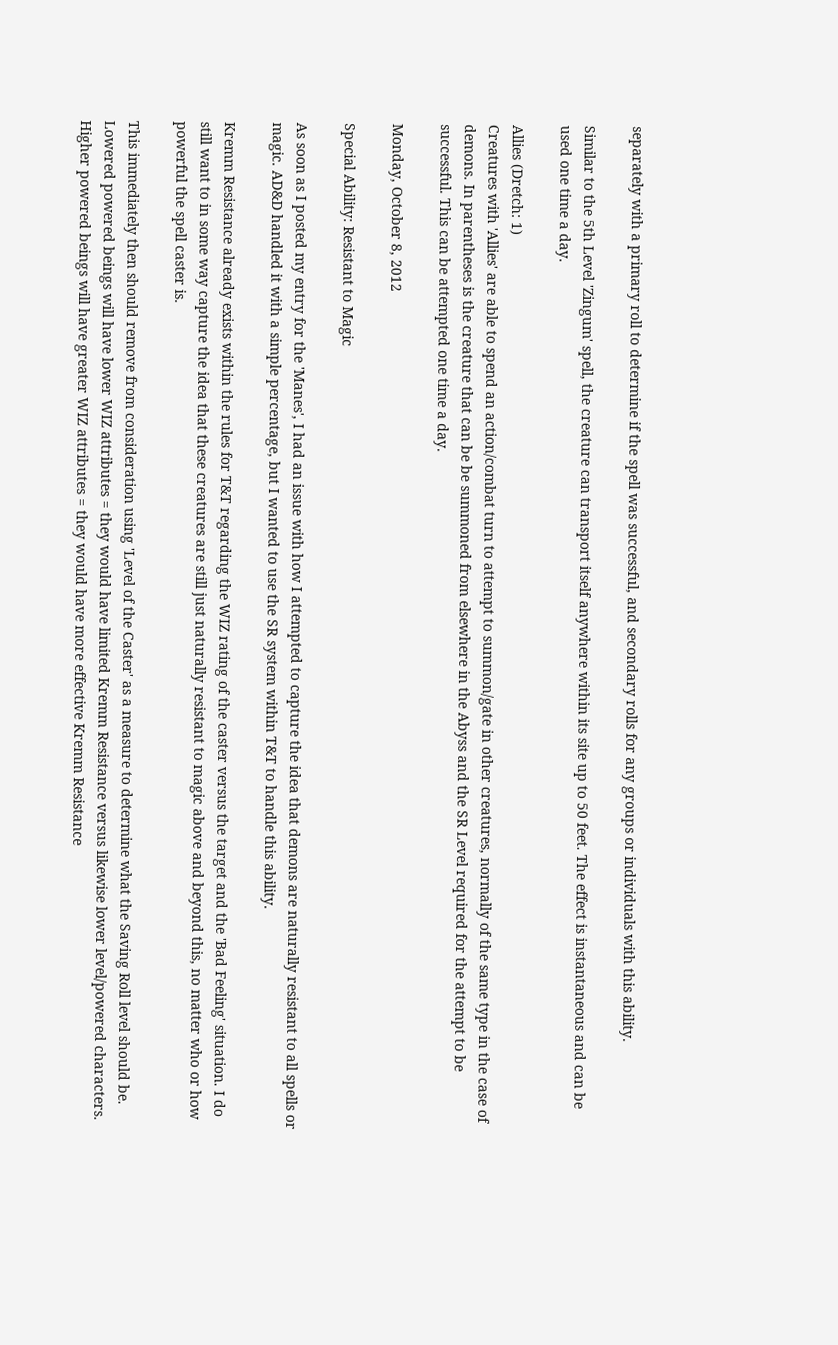separately with a primary roll to determine if the spell was successful, and secondary rolls for any groups or individuals with this ability.

Similar to the 5th Level 'Zingum' spell, the creature can transport itself anywhere within its site up to 50 feet. The effect is instantaneous and can be used one time a day.

Allies (Dretch: 1)
Creatures with 'Allies' are able to spend an action/combat turn to attempt to summon/gate in other creatures, normally of the same type in the case of demons. In parentheses is the creature that can be be summoned from elsewhere in the Abyss and the SR Level required for the attempt to be successful. This can be attempted one time a day.

Monday, October 8, 2012

Special Ability: Resistant to Magic

As soon as I posted my entry for the 'Manes', I had an issue with how I attempted to capture the idea that demons are naturally resistant to all spells or magic. AD&D handled it with a simple percentage, but I wanted to use the SR system within T&T to handle this ability.

Kremm Resistance already exists within the rules for T&T regarding the WIZ rating of the caster versus the target and the 'Bad Feeling' situation. I do still want to in some way capture the idea that these creatures are still just naturally resistant to magic above and beyond this, no matter who or how powerful the spell caster is.

This immediately then should remove from consideration using 'Level of the Caster' as a measure to determine what the Saving Roll level should be.
Lowered powered beings will have lower WIZ attributes = they would have limited Kremm Resistance versus likewise lower level/powered characters.
Higher powered beings will have greater WIZ attributes = they would have more effective Kremm Resistance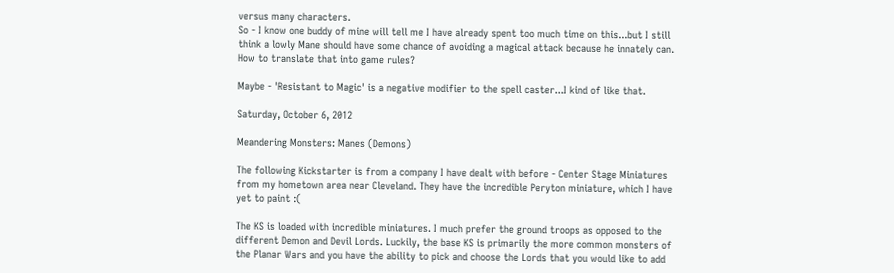versus many characters.
So - I know one buddy of mine will tell me I have already spent too much time on this...but I still think a lowly Mane should have some chance of avoiding a magical attack because he innately can. How to translate that into game rules?

Maybe - 'Resistant to Magic' is a negative modifier to the spell caster...I kind of like that.

Saturday, October 6, 2012

Meandering Monsters: Manes (Demons)

The following Kickstarter is from a company I have dealt with before - Center Stage Miniatures from my hometown area near Cleveland. They have the incredible Peryton miniature, which I have yet to paint :(

The KS is loaded with incredible miniatures. I much prefer the ground troops as opposed to the different Demon and Devil Lords. Luckily, the base KS is primarily the more common monsters of the Planar Wars and you have the ability to pick and choose the Lords that you would like to add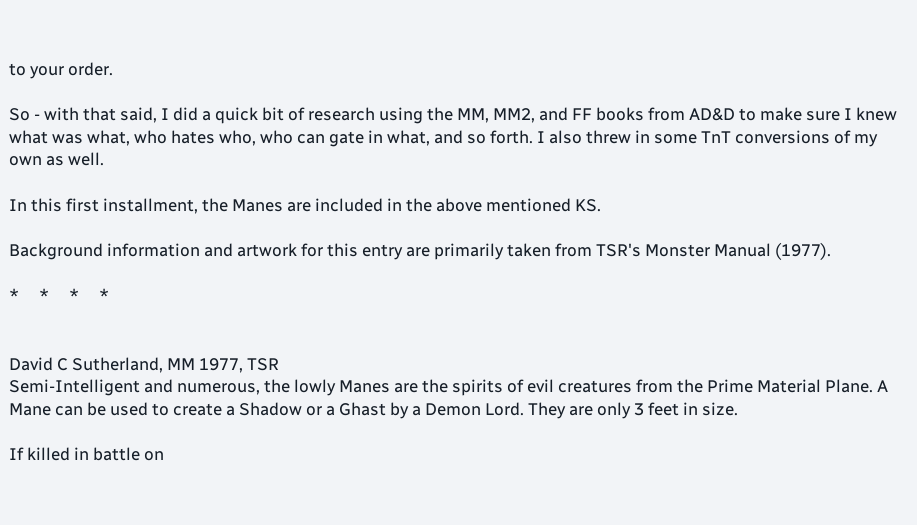to your order.

So - with that said, I did a quick bit of research using the MM, MM2, and FF books from AD&D to make sure I knew what was what, who hates who, who can gate in what, and so forth. I also threw in some TnT conversions of my own as well.

In this first installment, the Manes are included in the above mentioned KS.

Background information and artwork for this entry are primarily taken from TSR's Monster Manual (1977).

*     *     *     *


David C Sutherland, MM 1977, TSR
Semi-Intelligent and numerous, the lowly Manes are the spirits of evil creatures from the Prime Material Plane. A Mane can be used to create a Shadow or a Ghast by a Demon Lord. They are only 3 feet in size.

If killed in battle on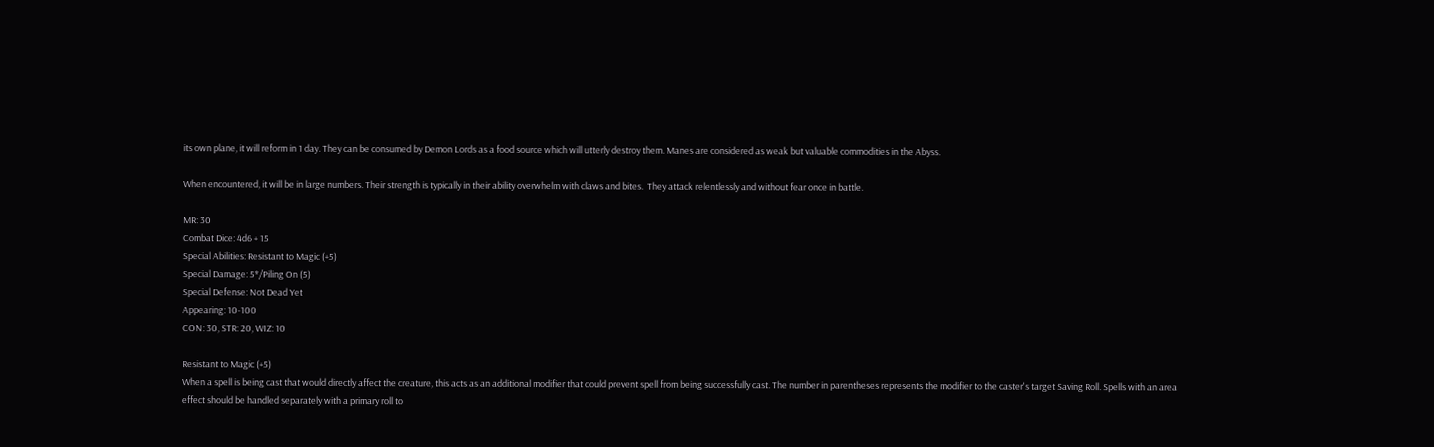its own plane, it will reform in 1 day. They can be consumed by Demon Lords as a food source which will utterly destroy them. Manes are considered as weak but valuable commodities in the Abyss.

When encountered, it will be in large numbers. Their strength is typically in their ability overwhelm with claws and bites.  They attack relentlessly and without fear once in battle.

MR: 30
Combat Dice: 4d6 + 15
Special Abilities: Resistant to Magic (+5)
Special Damage: 5*/Piling On (5)
Special Defense: Not Dead Yet
Appearing: 10-100
CON: 30, STR: 20, WIZ: 10

Resistant to Magic (+5)
When a spell is being cast that would directly affect the creature, this acts as an additional modifier that could prevent spell from being successfully cast. The number in parentheses represents the modifier to the caster's target Saving Roll. Spells with an area effect should be handled separately with a primary roll to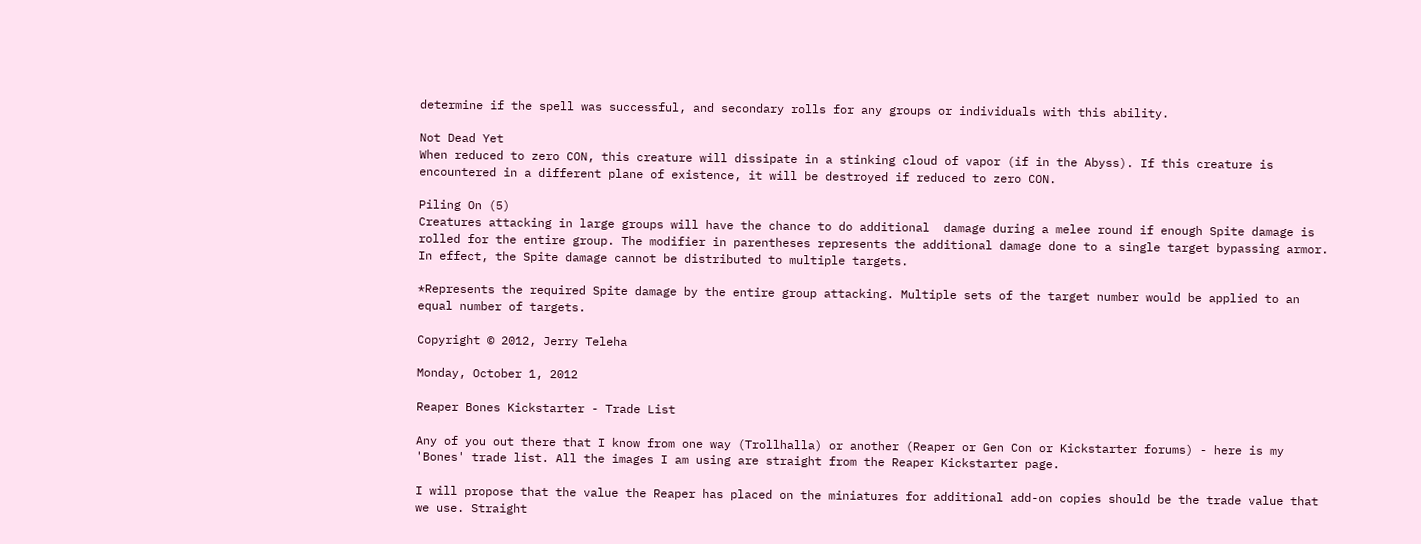determine if the spell was successful, and secondary rolls for any groups or individuals with this ability.

Not Dead Yet
When reduced to zero CON, this creature will dissipate in a stinking cloud of vapor (if in the Abyss). If this creature is encountered in a different plane of existence, it will be destroyed if reduced to zero CON.

Piling On (5)
Creatures attacking in large groups will have the chance to do additional  damage during a melee round if enough Spite damage is rolled for the entire group. The modifier in parentheses represents the additional damage done to a single target bypassing armor. In effect, the Spite damage cannot be distributed to multiple targets.

*Represents the required Spite damage by the entire group attacking. Multiple sets of the target number would be applied to an equal number of targets.

Copyright © 2012, Jerry Teleha

Monday, October 1, 2012

Reaper Bones Kickstarter - Trade List

Any of you out there that I know from one way (Trollhalla) or another (Reaper or Gen Con or Kickstarter forums) - here is my 'Bones' trade list. All the images I am using are straight from the Reaper Kickstarter page.

I will propose that the value the Reaper has placed on the miniatures for additional add-on copies should be the trade value that we use. Straight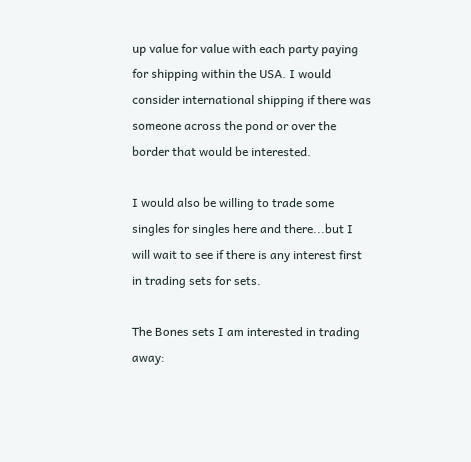up value for value with each party paying for shipping within the USA. I would consider international shipping if there was someone across the pond or over the border that would be interested.

I would also be willing to trade some singles for singles here and there...but I will wait to see if there is any interest first in trading sets for sets.

The Bones sets I am interested in trading away: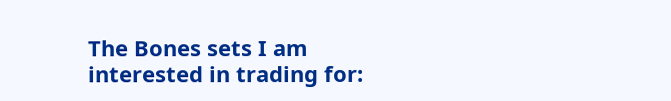The Bones sets I am interested in trading for: